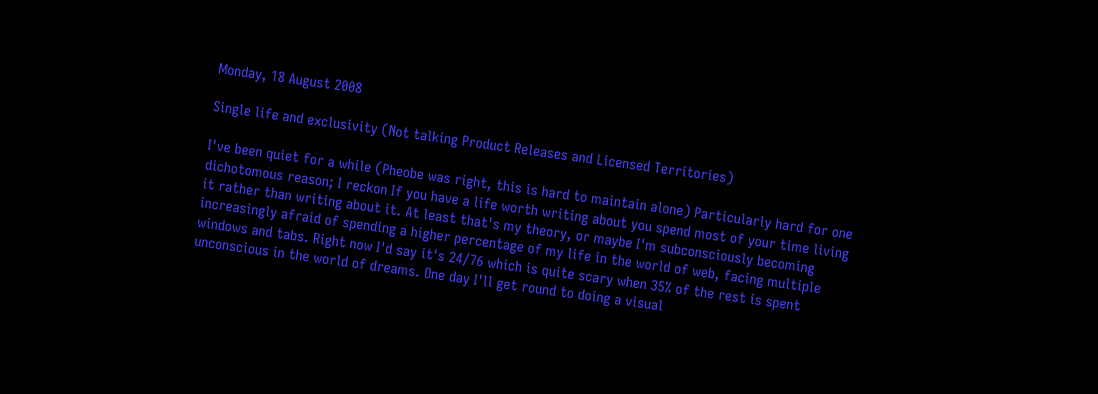Monday, 18 August 2008

Single life and exclusivity (Not talking Product Releases and Licensed Territories)

I've been quiet for a while (Pheobe was right, this is hard to maintain alone) Particularly hard for one dichotomous reason; I reckon If you have a life worth writing about you spend most of your time living it rather than writing about it. At least that's my theory, or maybe I'm subconsciously becoming increasingly afraid of spending a higher percentage of my life in the world of web, facing multiple windows and tabs. Right now I'd say it's 24/76 which is quite scary when 35% of the rest is spent unconscious in the world of dreams. One day I'll get round to doing a visual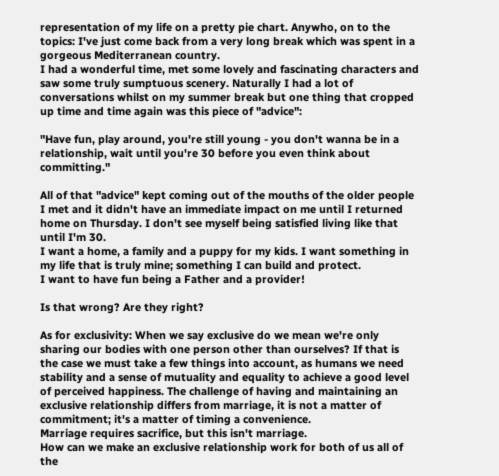representation of my life on a pretty pie chart. Anywho, on to the topics: I've just come back from a very long break which was spent in a gorgeous Mediterranean country.
I had a wonderful time, met some lovely and fascinating characters and saw some truly sumptuous scenery. Naturally I had a lot of conversations whilst on my summer break but one thing that cropped up time and time again was this piece of "advice":

"Have fun, play around, you're still young - you don't wanna be in a relationship, wait until you're 30 before you even think about committing."

All of that "advice" kept coming out of the mouths of the older people I met and it didn't have an immediate impact on me until I returned home on Thursday. I don't see myself being satisfied living like that until I'm 30.
I want a home, a family and a puppy for my kids. I want something in my life that is truly mine; something I can build and protect.
I want to have fun being a Father and a provider!

Is that wrong? Are they right?

As for exclusivity: When we say exclusive do we mean we're only sharing our bodies with one person other than ourselves? If that is the case we must take a few things into account, as humans we need stability and a sense of mutuality and equality to achieve a good level of perceived happiness. The challenge of having and maintaining an exclusive relationship differs from marriage, it is not a matter of commitment; it's a matter of timing a convenience.
Marriage requires sacrifice, but this isn't marriage.
How can we make an exclusive relationship work for both of us all of the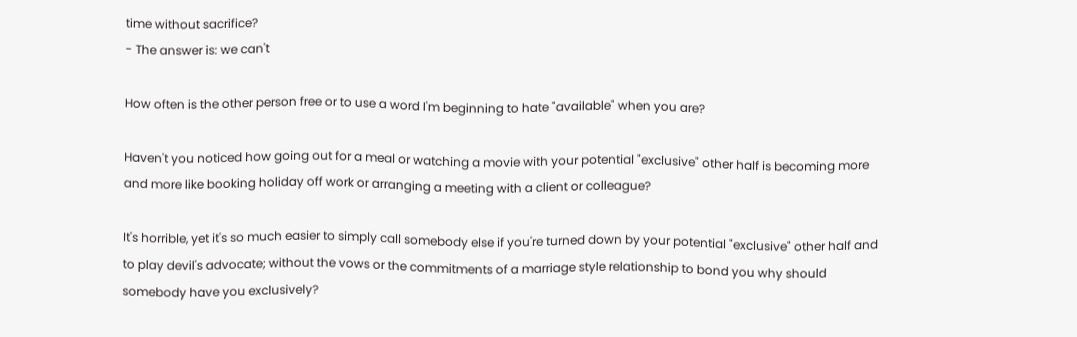time without sacrifice?
- The answer is: we can't

How often is the other person free or to use a word I'm beginning to hate "available" when you are?

Haven't you noticed how going out for a meal or watching a movie with your potential "exclusive" other half is becoming more and more like booking holiday off work or arranging a meeting with a client or colleague?

It's horrible, yet it's so much easier to simply call somebody else if you're turned down by your potential "exclusive" other half and to play devil's advocate; without the vows or the commitments of a marriage style relationship to bond you why should somebody have you exclusively?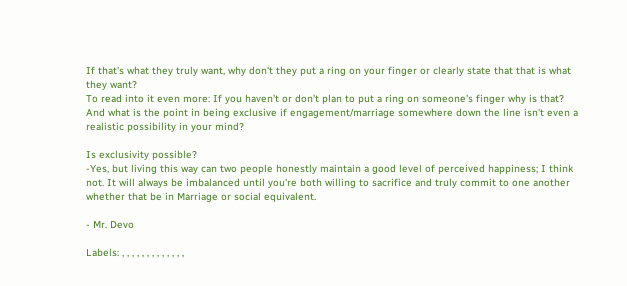If that's what they truly want, why don't they put a ring on your finger or clearly state that that is what they want?
To read into it even more: If you haven't or don't plan to put a ring on someone's finger why is that? And what is the point in being exclusive if engagement/marriage somewhere down the line isn't even a realistic possibility in your mind?

Is exclusivity possible?
-Yes, but living this way can two people honestly maintain a good level of perceived happiness; I think not. It will always be imbalanced until you're both willing to sacrifice and truly commit to one another whether that be in Marriage or social equivalent.

- Mr. Devo

Labels: , , , , , , , , , , , , ,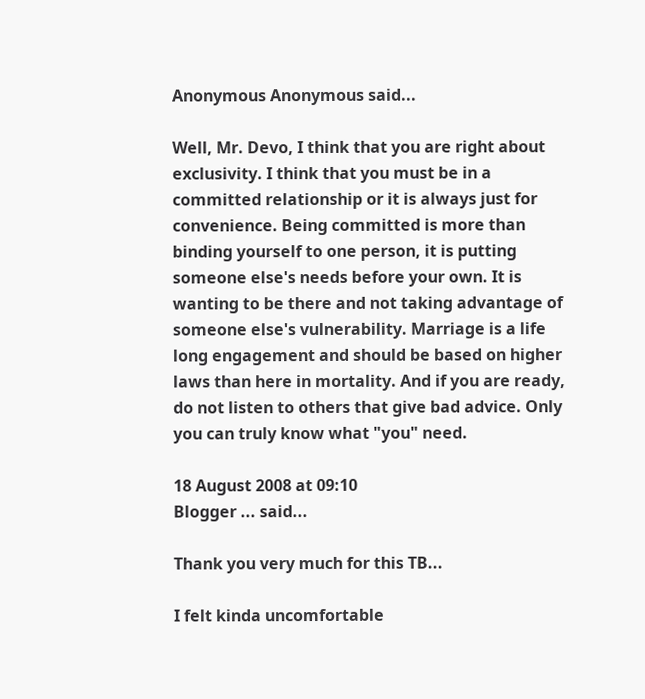Anonymous Anonymous said...

Well, Mr. Devo, I think that you are right about exclusivity. I think that you must be in a committed relationship or it is always just for convenience. Being committed is more than binding yourself to one person, it is putting someone else's needs before your own. It is wanting to be there and not taking advantage of someone else's vulnerability. Marriage is a life long engagement and should be based on higher laws than here in mortality. And if you are ready, do not listen to others that give bad advice. Only you can truly know what "you" need.

18 August 2008 at 09:10
Blogger ... said...

Thank you very much for this TB...

I felt kinda uncomfortable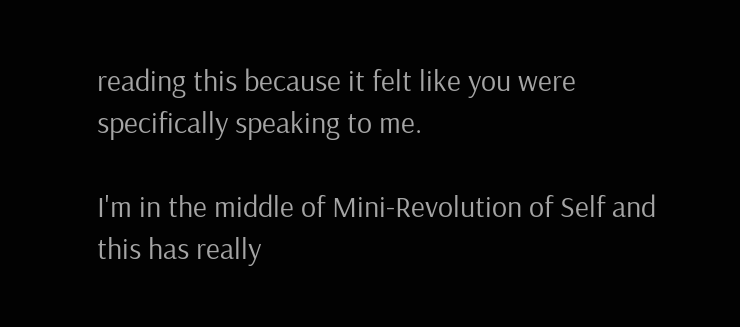reading this because it felt like you were specifically speaking to me.

I'm in the middle of Mini-Revolution of Self and this has really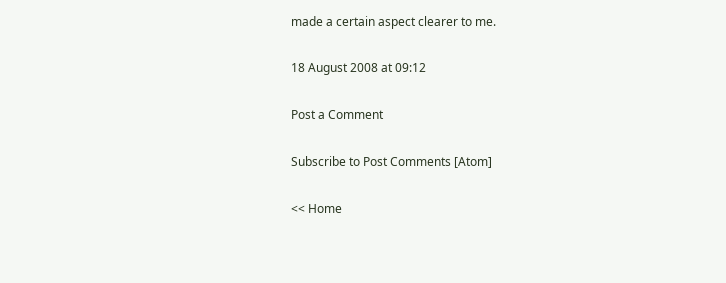made a certain aspect clearer to me.

18 August 2008 at 09:12

Post a Comment

Subscribe to Post Comments [Atom]

<< Home